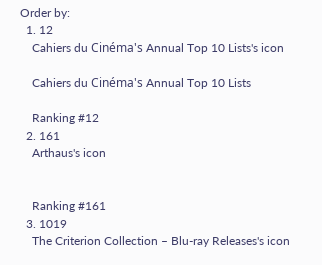Order by:
  1. 12
    Cahiers du Cinéma's Annual Top 10 Lists's icon

    Cahiers du Cinéma's Annual Top 10 Lists

    Ranking #12
  2. 161
    Arthaus's icon


    Ranking #161
  3. 1019
    The Criterion Collection – Blu-ray Releases's icon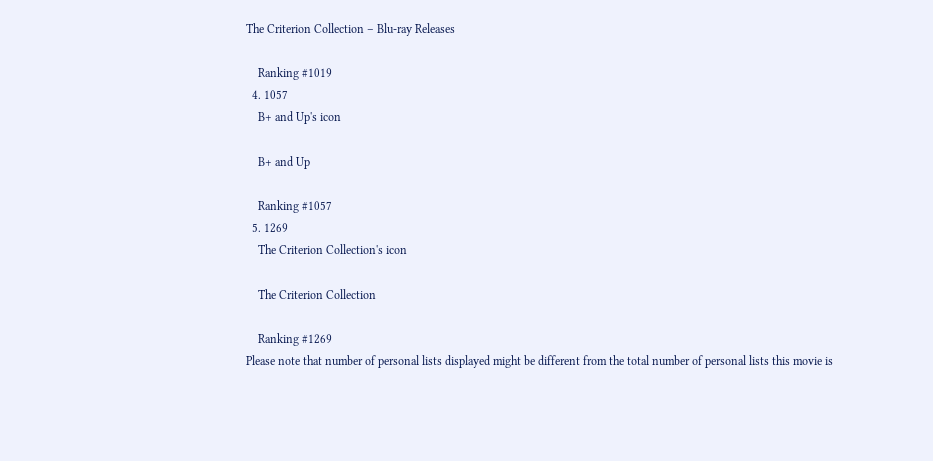The Criterion Collection – Blu-ray Releases

    Ranking #1019
  4. 1057
    B+ and Up's icon

    B+ and Up

    Ranking #1057
  5. 1269
    The Criterion Collection's icon

    The Criterion Collection

    Ranking #1269
Please note that number of personal lists displayed might be different from the total number of personal lists this movie is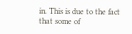in. This is due to the fact that some of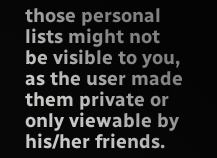those personal lists might not be visible to you, as the user made them private or only viewable by his/her friends.